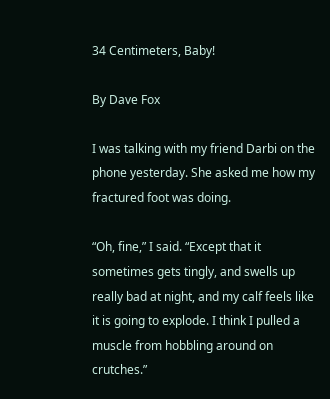34 Centimeters, Baby!

By Dave Fox

I was talking with my friend Darbi on the phone yesterday. She asked me how my fractured foot was doing.

“Oh, fine,” I said. “Except that it sometimes gets tingly, and swells up really bad at night, and my calf feels like it is going to explode. I think I pulled a muscle from hobbling around on crutches.”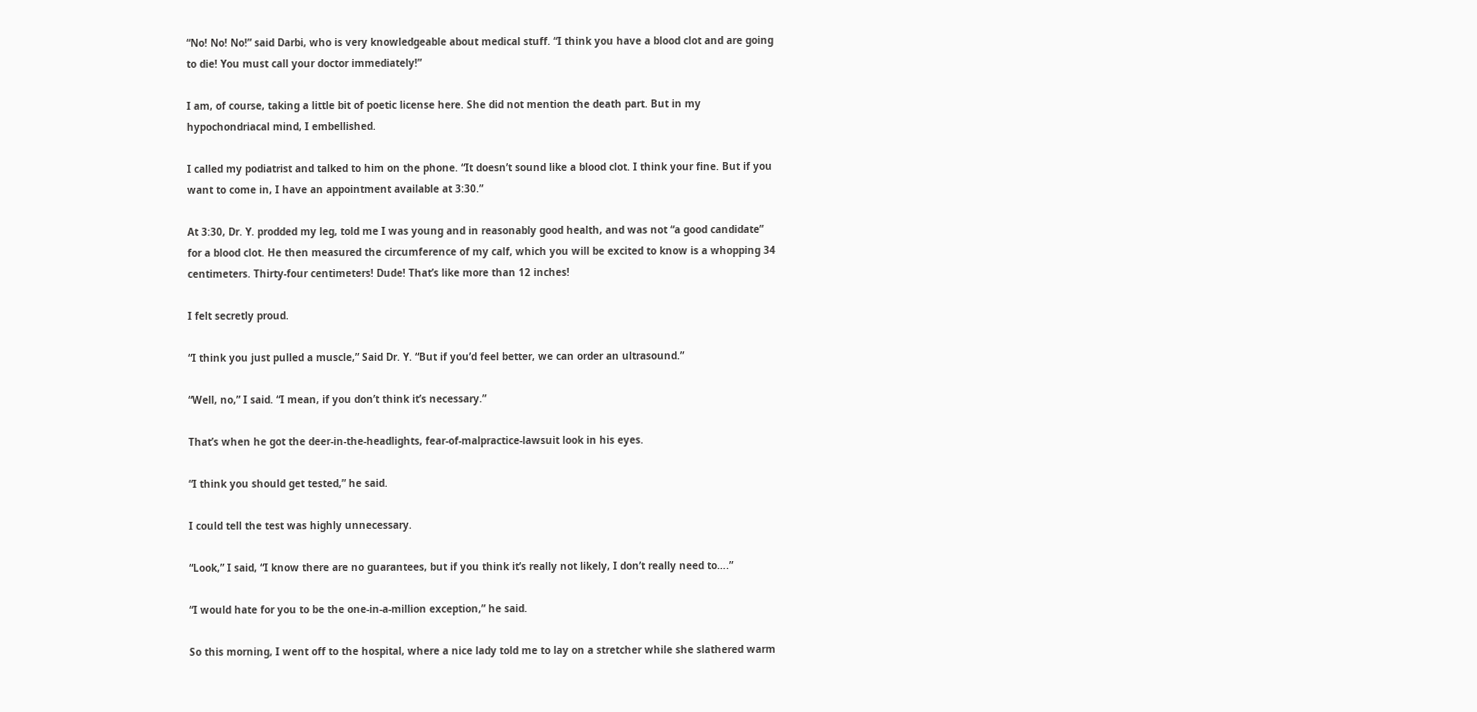“No! No! No!” said Darbi, who is very knowledgeable about medical stuff. “I think you have a blood clot and are going to die! You must call your doctor immediately!”

I am, of course, taking a little bit of poetic license here. She did not mention the death part. But in my hypochondriacal mind, I embellished.

I called my podiatrist and talked to him on the phone. “It doesn’t sound like a blood clot. I think your fine. But if you want to come in, I have an appointment available at 3:30.”

At 3:30, Dr. Y. prodded my leg, told me I was young and in reasonably good health, and was not “a good candidate” for a blood clot. He then measured the circumference of my calf, which you will be excited to know is a whopping 34 centimeters. Thirty-four centimeters! Dude! That’s like more than 12 inches!

I felt secretly proud.

“I think you just pulled a muscle,” Said Dr. Y. “But if you’d feel better, we can order an ultrasound.”

“Well, no,” I said. “I mean, if you don’t think it’s necessary.”

That’s when he got the deer-in-the-headlights, fear-of-malpractice-lawsuit look in his eyes.

“I think you should get tested,” he said.

I could tell the test was highly unnecessary.

“Look,” I said, “I know there are no guarantees, but if you think it’s really not likely, I don’t really need to….”

“I would hate for you to be the one-in-a-million exception,” he said.

So this morning, I went off to the hospital, where a nice lady told me to lay on a stretcher while she slathered warm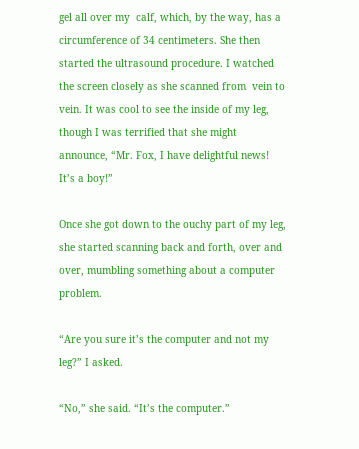gel all over my  calf, which, by the way, has a circumference of 34 centimeters. She then started the ultrasound procedure. I watched the screen closely as she scanned from  vein to vein. It was cool to see the inside of my leg, though I was terrified that she might announce, “Mr. Fox, I have delightful news! It’s a boy!”

Once she got down to the ouchy part of my leg, she started scanning back and forth, over and over, mumbling something about a computer problem.

“Are you sure it’s the computer and not my leg?” I asked.

“No,” she said. “It’s the computer.”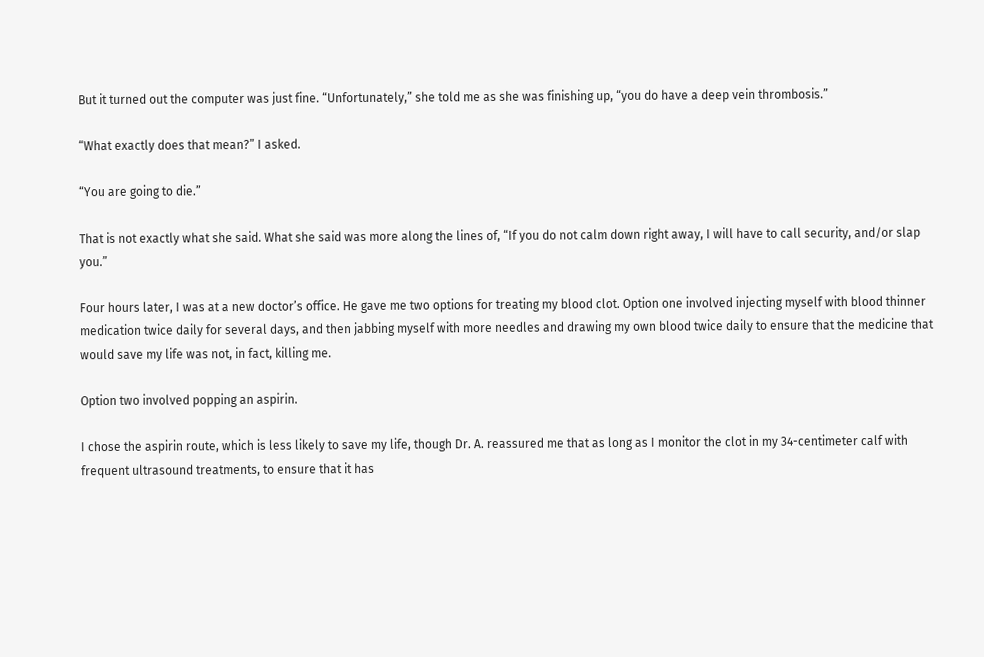But it turned out the computer was just fine. “Unfortunately,” she told me as she was finishing up, “you do have a deep vein thrombosis.”

“What exactly does that mean?” I asked.

“You are going to die.”

That is not exactly what she said. What she said was more along the lines of, “If you do not calm down right away, I will have to call security, and/or slap you.”

Four hours later, I was at a new doctor’s office. He gave me two options for treating my blood clot. Option one involved injecting myself with blood thinner medication twice daily for several days, and then jabbing myself with more needles and drawing my own blood twice daily to ensure that the medicine that would save my life was not, in fact, killing me.

Option two involved popping an aspirin.

I chose the aspirin route, which is less likely to save my life, though Dr. A. reassured me that as long as I monitor the clot in my 34-centimeter calf with frequent ultrasound treatments, to ensure that it has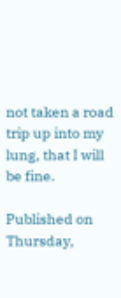not taken a road trip up into my lung, that I will be fine.

Published on Thursday,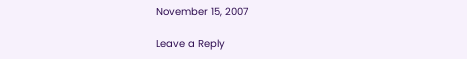November 15, 2007

Leave a Reply